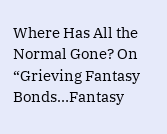Where Has All the Normal Gone? On “Grieving Fantasy Bonds…Fantasy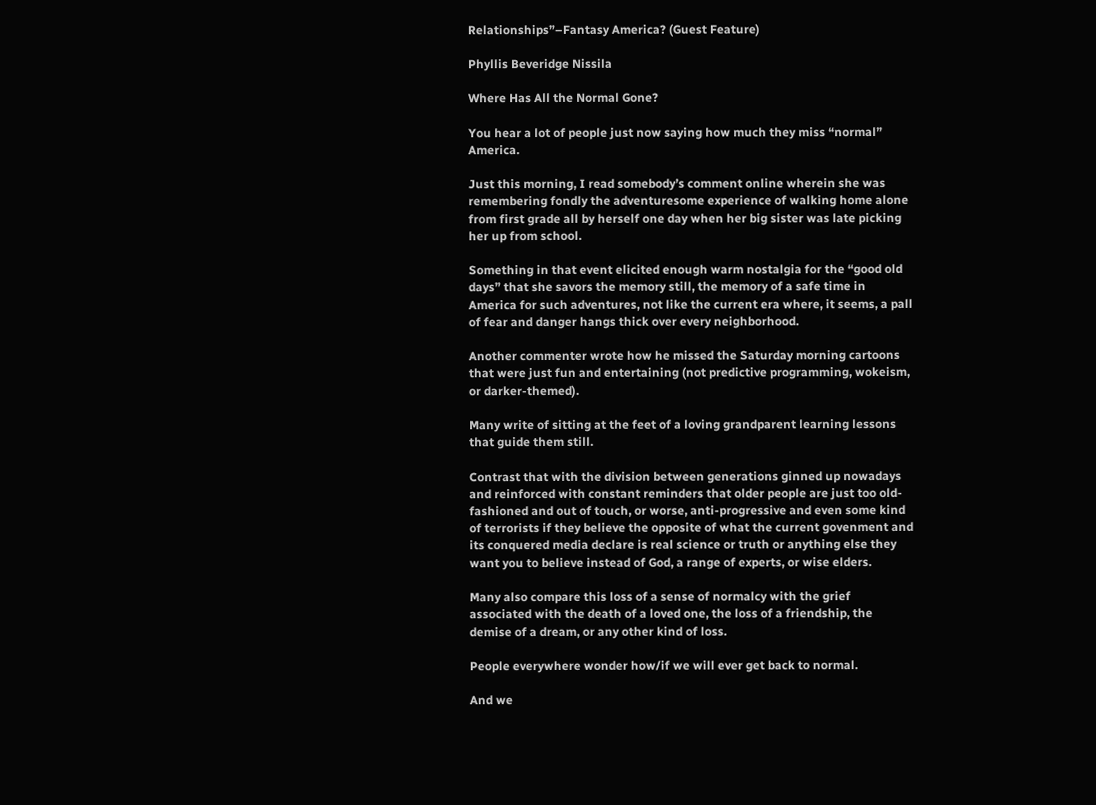Relationships”–Fantasy America? (Guest Feature)

Phyllis Beveridge Nissila

Where Has All the Normal Gone?

You hear a lot of people just now saying how much they miss “normal” America.

Just this morning, I read somebody’s comment online wherein she was remembering fondly the adventuresome experience of walking home alone from first grade all by herself one day when her big sister was late picking her up from school.

Something in that event elicited enough warm nostalgia for the “good old days” that she savors the memory still, the memory of a safe time in America for such adventures, not like the current era where, it seems, a pall of fear and danger hangs thick over every neighborhood.

Another commenter wrote how he missed the Saturday morning cartoons that were just fun and entertaining (not predictive programming, wokeism, or darker-themed).

Many write of sitting at the feet of a loving grandparent learning lessons that guide them still.

Contrast that with the division between generations ginned up nowadays and reinforced with constant reminders that older people are just too old-fashioned and out of touch, or worse, anti-progressive and even some kind of terrorists if they believe the opposite of what the current govenment and its conquered media declare is real science or truth or anything else they want you to believe instead of God, a range of experts, or wise elders.

Many also compare this loss of a sense of normalcy with the grief associated with the death of a loved one, the loss of a friendship, the demise of a dream, or any other kind of loss.

People everywhere wonder how/if we will ever get back to normal.

And we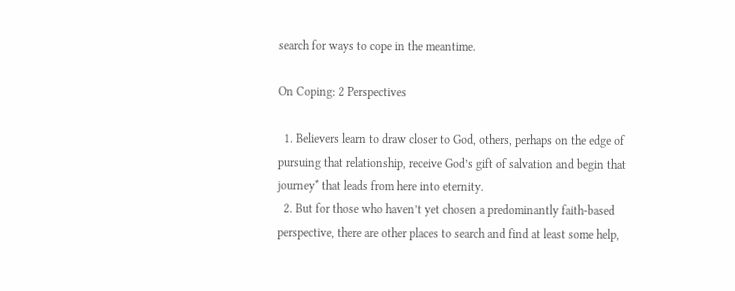search for ways to cope in the meantime.

On Coping: 2 Perspectives

  1. Believers learn to draw closer to God, others, perhaps on the edge of pursuing that relationship, receive God’s gift of salvation and begin that journey* that leads from here into eternity.
  2. But for those who haven’t yet chosen a predominantly faith-based perspective, there are other places to search and find at least some help,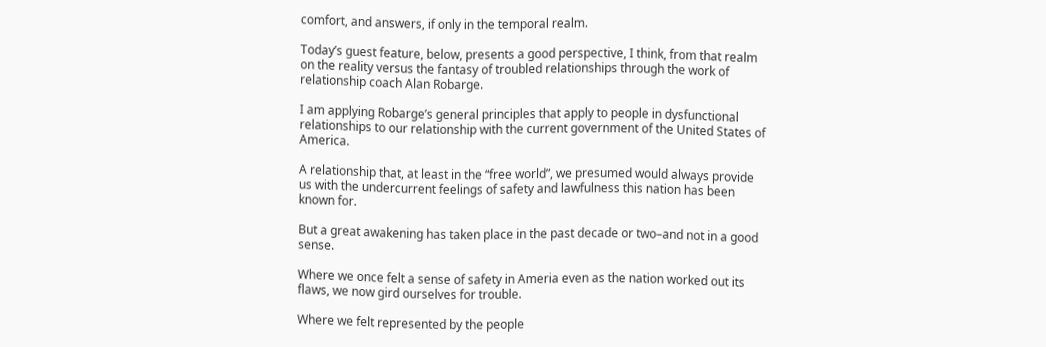comfort, and answers, if only in the temporal realm.

Today’s guest feature, below, presents a good perspective, I think, from that realm on the reality versus the fantasy of troubled relationships through the work of relationship coach Alan Robarge.

I am applying Robarge’s general principles that apply to people in dysfunctional relationships to our relationship with the current government of the United States of America.

A relationship that, at least in the “free world”, we presumed would always provide us with the undercurrent feelings of safety and lawfulness this nation has been known for.

But a great awakening has taken place in the past decade or two–and not in a good sense.

Where we once felt a sense of safety in Ameria even as the nation worked out its flaws, we now gird ourselves for trouble.

Where we felt represented by the people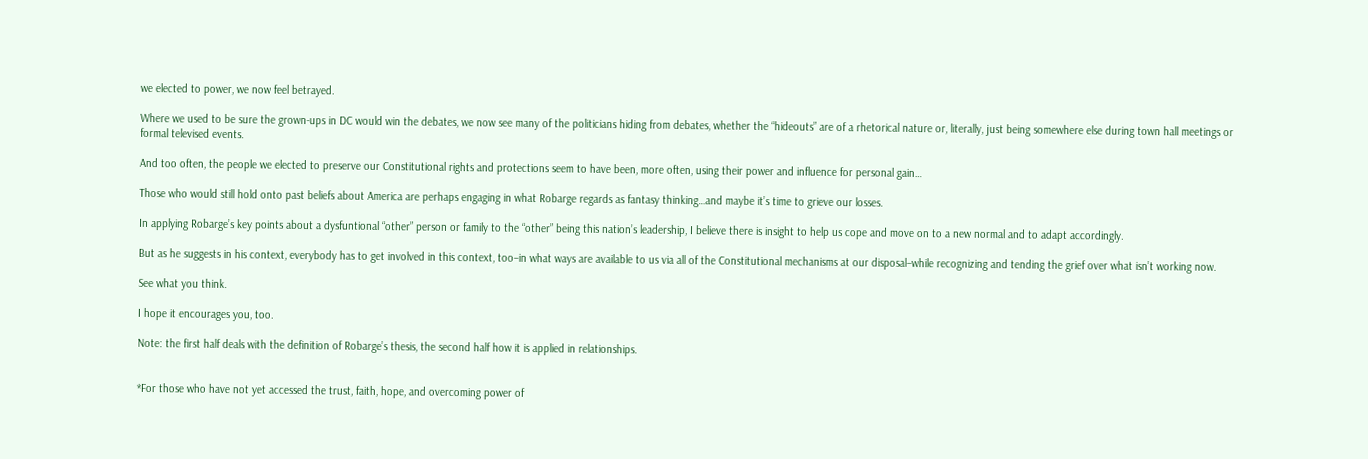we elected to power, we now feel betrayed.

Where we used to be sure the grown-ups in DC would win the debates, we now see many of the politicians hiding from debates, whether the “hideouts” are of a rhetorical nature or, literally, just being somewhere else during town hall meetings or formal televised events.

And too often, the people we elected to preserve our Constitutional rights and protections seem to have been, more often, using their power and influence for personal gain…

Those who would still hold onto past beliefs about America are perhaps engaging in what Robarge regards as fantasy thinking…and maybe it’s time to grieve our losses.

In applying Robarge’s key points about a dysfuntional “other” person or family to the “other” being this nation’s leadership, I believe there is insight to help us cope and move on to a new normal and to adapt accordingly.

But as he suggests in his context, everybody has to get involved in this context, too–in what ways are available to us via all of the Constitutional mechanisms at our disposal–while recognizing and tending the grief over what isn’t working now.

See what you think.

I hope it encourages you, too.

Note: the first half deals with the definition of Robarge’s thesis, the second half how it is applied in relationships.


*For those who have not yet accessed the trust, faith, hope, and overcoming power of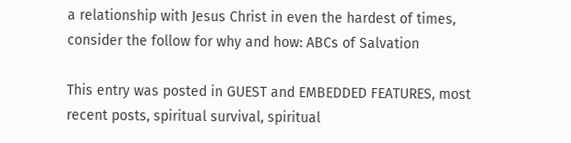a relationship with Jesus Christ in even the hardest of times, consider the follow for why and how: ABCs of Salvation

This entry was posted in GUEST and EMBEDDED FEATURES, most recent posts, spiritual survival, spiritual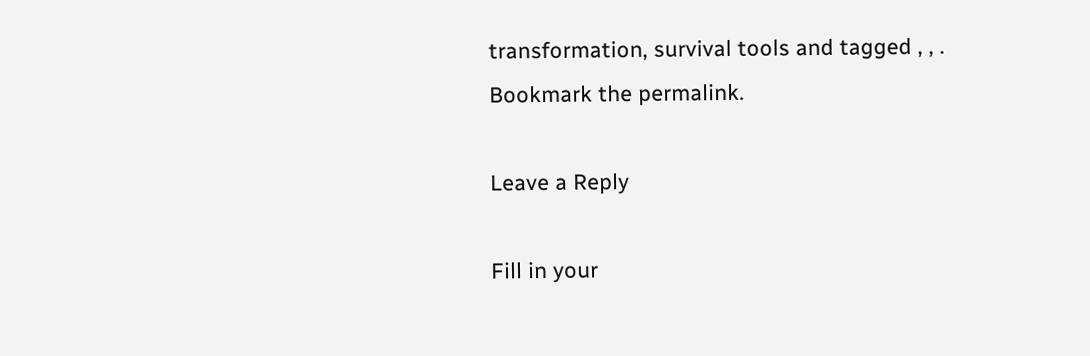transformation, survival tools and tagged , , . Bookmark the permalink.

Leave a Reply

Fill in your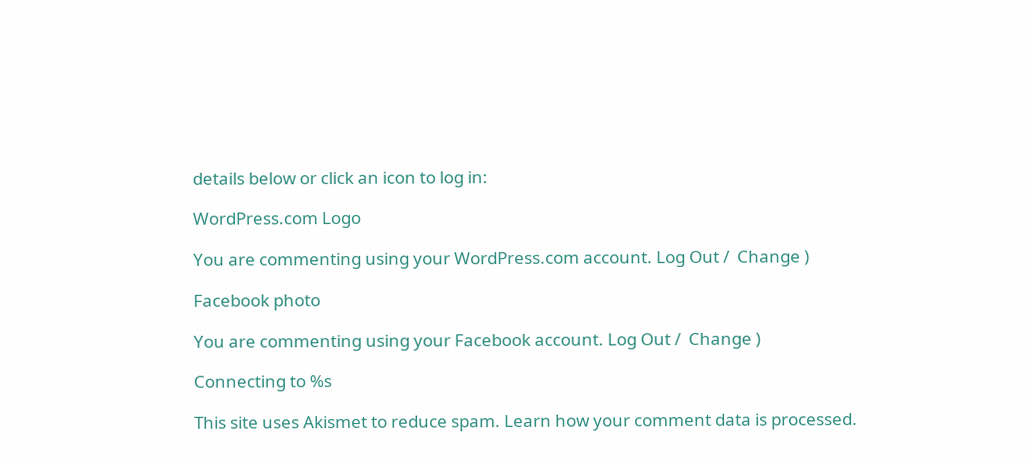details below or click an icon to log in:

WordPress.com Logo

You are commenting using your WordPress.com account. Log Out /  Change )

Facebook photo

You are commenting using your Facebook account. Log Out /  Change )

Connecting to %s

This site uses Akismet to reduce spam. Learn how your comment data is processed.